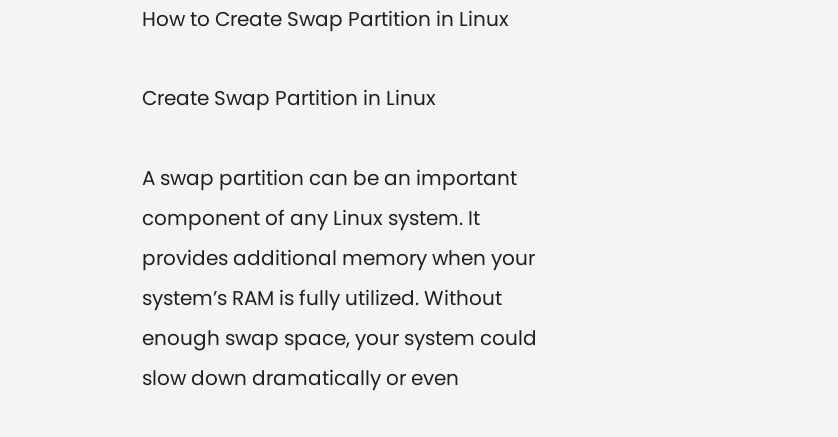How to Create Swap Partition in Linux

Create Swap Partition in Linux

A swap partition can be an important component of any Linux system. It provides additional memory when your system’s RAM is fully utilized. Without enough swap space, your system could slow down dramatically or even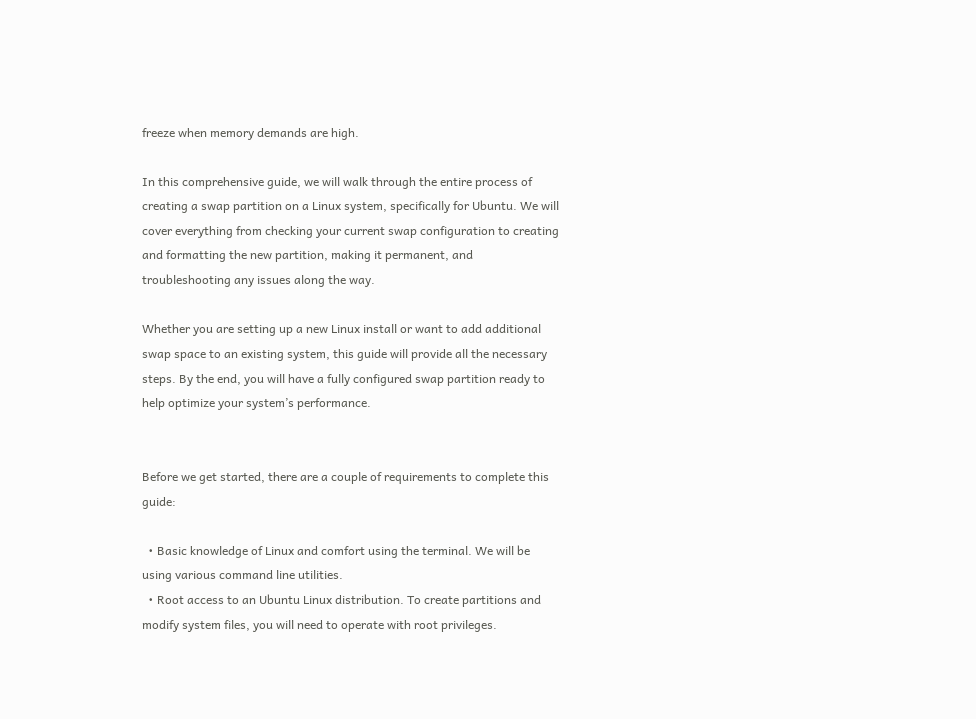freeze when memory demands are high.

In this comprehensive guide, we will walk through the entire process of creating a swap partition on a Linux system, specifically for Ubuntu. We will cover everything from checking your current swap configuration to creating and formatting the new partition, making it permanent, and troubleshooting any issues along the way.

Whether you are setting up a new Linux install or want to add additional swap space to an existing system, this guide will provide all the necessary steps. By the end, you will have a fully configured swap partition ready to help optimize your system’s performance.


Before we get started, there are a couple of requirements to complete this guide:

  • Basic knowledge of Linux and comfort using the terminal. We will be using various command line utilities.
  • Root access to an Ubuntu Linux distribution. To create partitions and modify system files, you will need to operate with root privileges.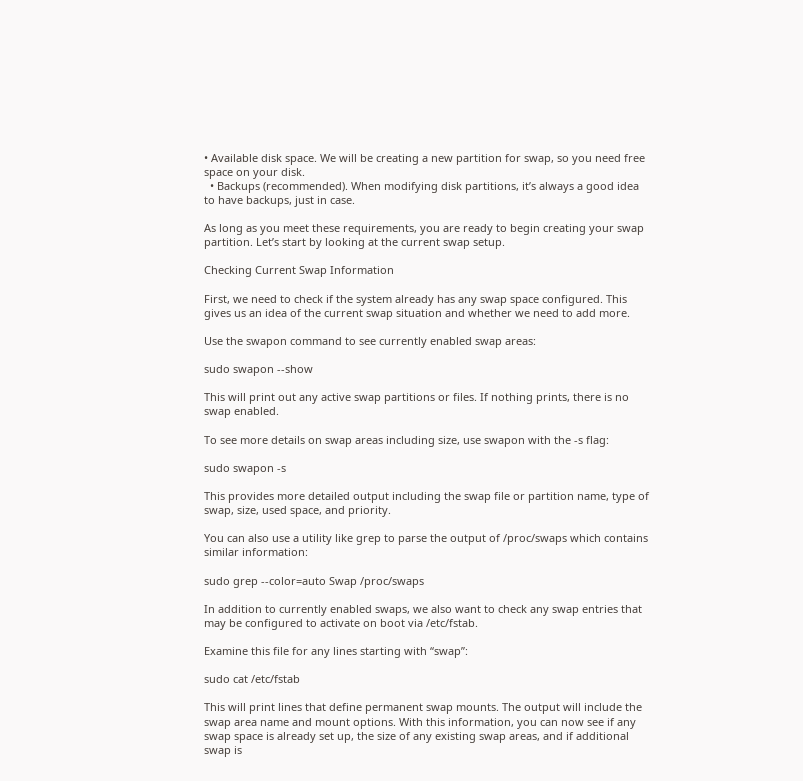• Available disk space. We will be creating a new partition for swap, so you need free space on your disk.
  • Backups (recommended). When modifying disk partitions, it’s always a good idea to have backups, just in case.

As long as you meet these requirements, you are ready to begin creating your swap partition. Let’s start by looking at the current swap setup.

Checking Current Swap Information

First, we need to check if the system already has any swap space configured. This gives us an idea of the current swap situation and whether we need to add more.

Use the swapon command to see currently enabled swap areas:

sudo swapon --show

This will print out any active swap partitions or files. If nothing prints, there is no swap enabled.

To see more details on swap areas including size, use swapon with the -s flag:

sudo swapon -s

This provides more detailed output including the swap file or partition name, type of swap, size, used space, and priority.

You can also use a utility like grep to parse the output of /proc/swaps which contains similar information:

sudo grep --color=auto Swap /proc/swaps

In addition to currently enabled swaps, we also want to check any swap entries that may be configured to activate on boot via /etc/fstab.

Examine this file for any lines starting with “swap”:

sudo cat /etc/fstab

This will print lines that define permanent swap mounts. The output will include the swap area name and mount options. With this information, you can now see if any swap space is already set up, the size of any existing swap areas, and if additional swap is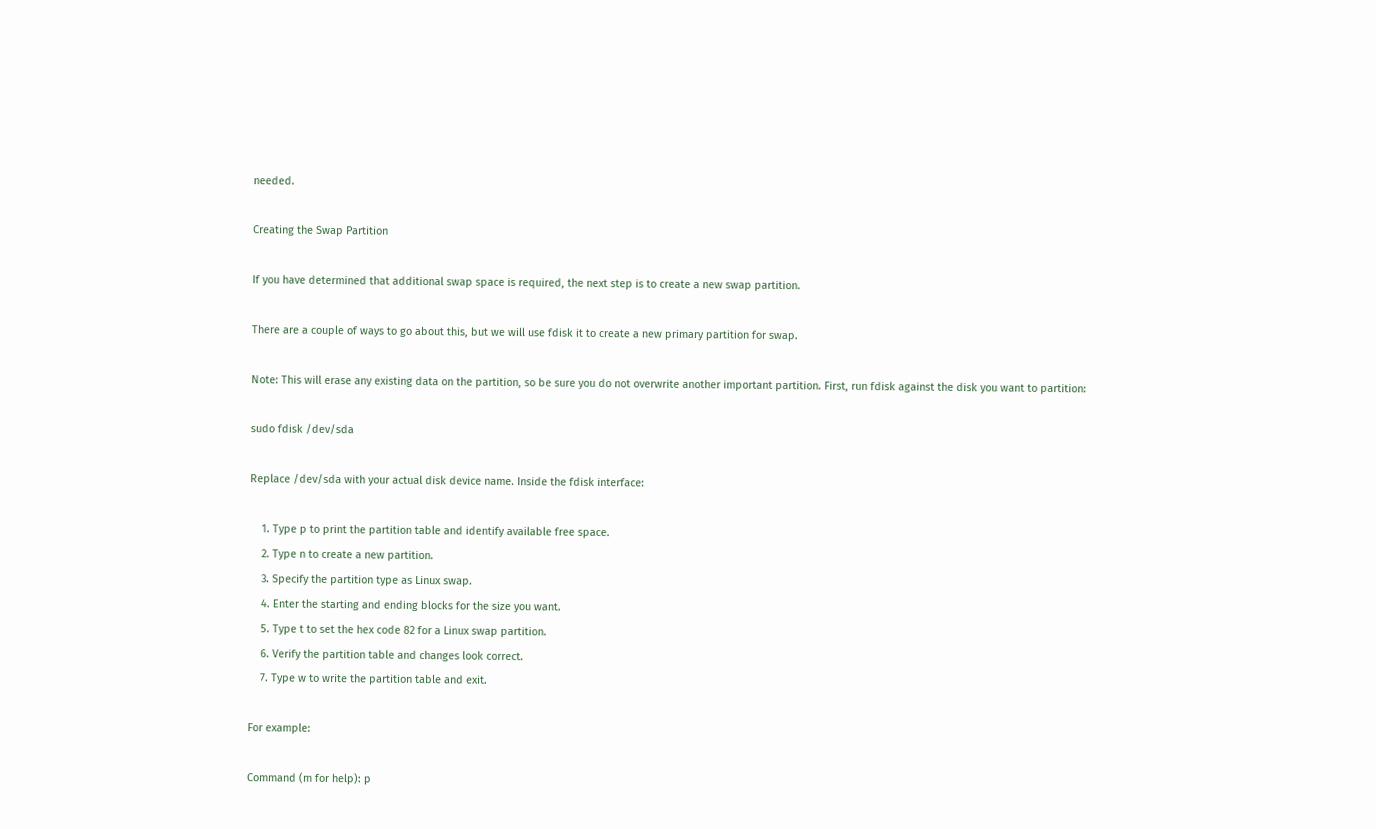needed.

Creating the Swap Partition

If you have determined that additional swap space is required, the next step is to create a new swap partition.

There are a couple of ways to go about this, but we will use fdisk it to create a new primary partition for swap.

Note: This will erase any existing data on the partition, so be sure you do not overwrite another important partition. First, run fdisk against the disk you want to partition:

sudo fdisk /dev/sda

Replace /dev/sda with your actual disk device name. Inside the fdisk interface:

    1. Type p to print the partition table and identify available free space.
    2. Type n to create a new partition.
    3. Specify the partition type as Linux swap.
    4. Enter the starting and ending blocks for the size you want.
    5. Type t to set the hex code 82 for a Linux swap partition.
    6. Verify the partition table and changes look correct.
    7. Type w to write the partition table and exit.

For example:

Command (m for help): p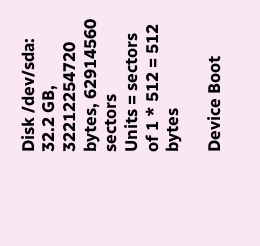Disk /dev/sda: 32.2 GB, 32212254720 bytes, 62914560 sectors
Units = sectors of 1 * 512 = 512 bytes

Device Boot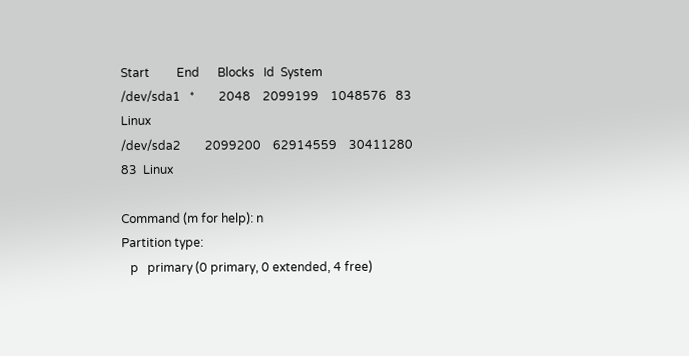Start         End      Blocks   Id  System
/dev/sda1   *        2048    2099199    1048576   83  Linux
/dev/sda2        2099200    62914559    30411280   83  Linux

Command (m for help): n
Partition type:
   p   primary (0 primary, 0 extended, 4 free)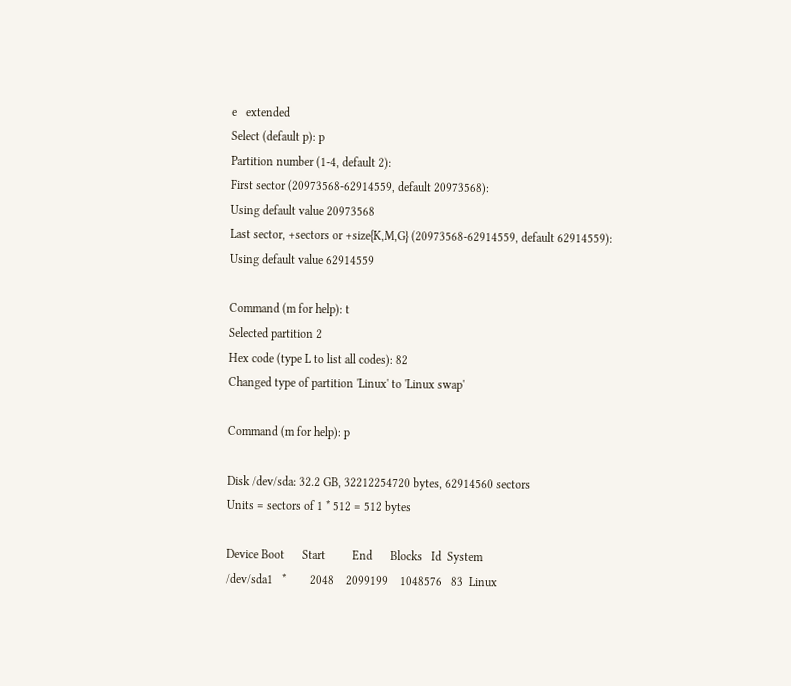e   extended
Select (default p): p
Partition number (1-4, default 2):
First sector (20973568-62914559, default 20973568):
Using default value 20973568
Last sector, +sectors or +size{K,M,G} (20973568-62914559, default 62914559):
Using default value 62914559

Command (m for help): t
Selected partition 2
Hex code (type L to list all codes): 82
Changed type of partition 'Linux' to 'Linux swap'

Command (m for help): p

Disk /dev/sda: 32.2 GB, 32212254720 bytes, 62914560 sectors
Units = sectors of 1 * 512 = 512 bytes

Device Boot      Start         End      Blocks   Id  System
/dev/sda1   *        2048    2099199    1048576   83  Linux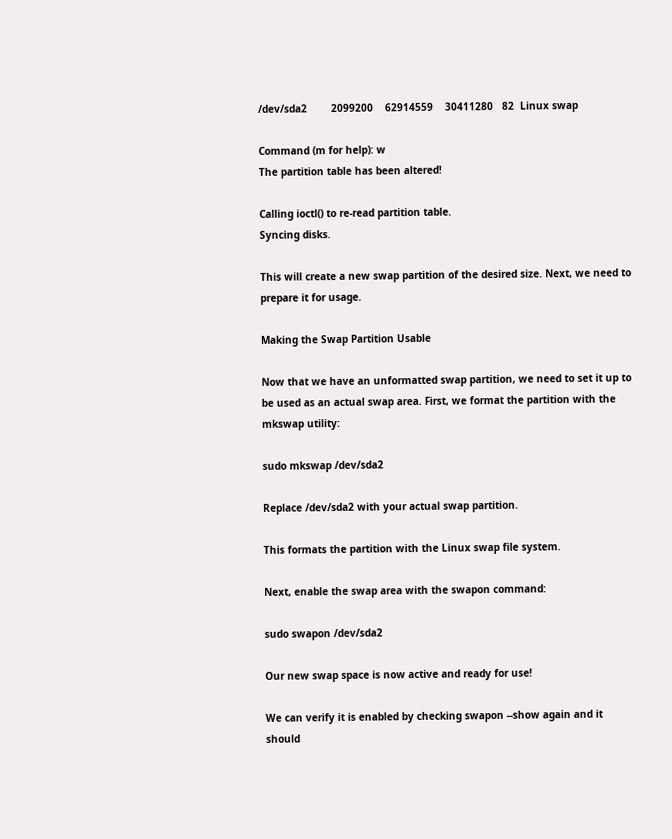/dev/sda2        2099200    62914559    30411280   82  Linux swap

Command (m for help): w
The partition table has been altered!

Calling ioctl() to re-read partition table.
Syncing disks.

This will create a new swap partition of the desired size. Next, we need to prepare it for usage.

Making the Swap Partition Usable

Now that we have an unformatted swap partition, we need to set it up to be used as an actual swap area. First, we format the partition with the mkswap utility:

sudo mkswap /dev/sda2

Replace /dev/sda2 with your actual swap partition.

This formats the partition with the Linux swap file system.

Next, enable the swap area with the swapon command:

sudo swapon /dev/sda2

Our new swap space is now active and ready for use!

We can verify it is enabled by checking swapon --show again and it should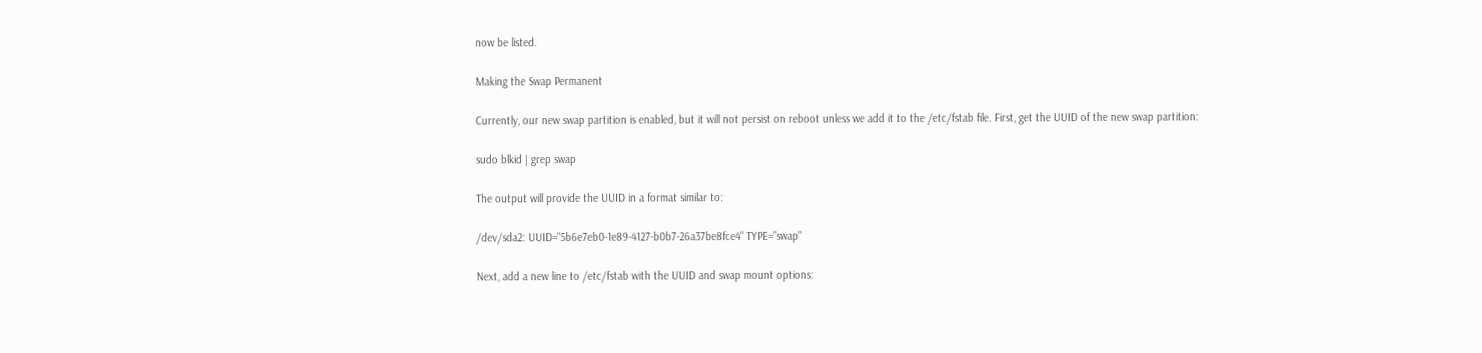now be listed.

Making the Swap Permanent

Currently, our new swap partition is enabled, but it will not persist on reboot unless we add it to the /etc/fstab file. First, get the UUID of the new swap partition:

sudo blkid | grep swap

The output will provide the UUID in a format similar to:

/dev/sda2: UUID="5b6e7eb0-1e89-4127-b0b7-26a37be8fce4" TYPE="swap"

Next, add a new line to /etc/fstab with the UUID and swap mount options: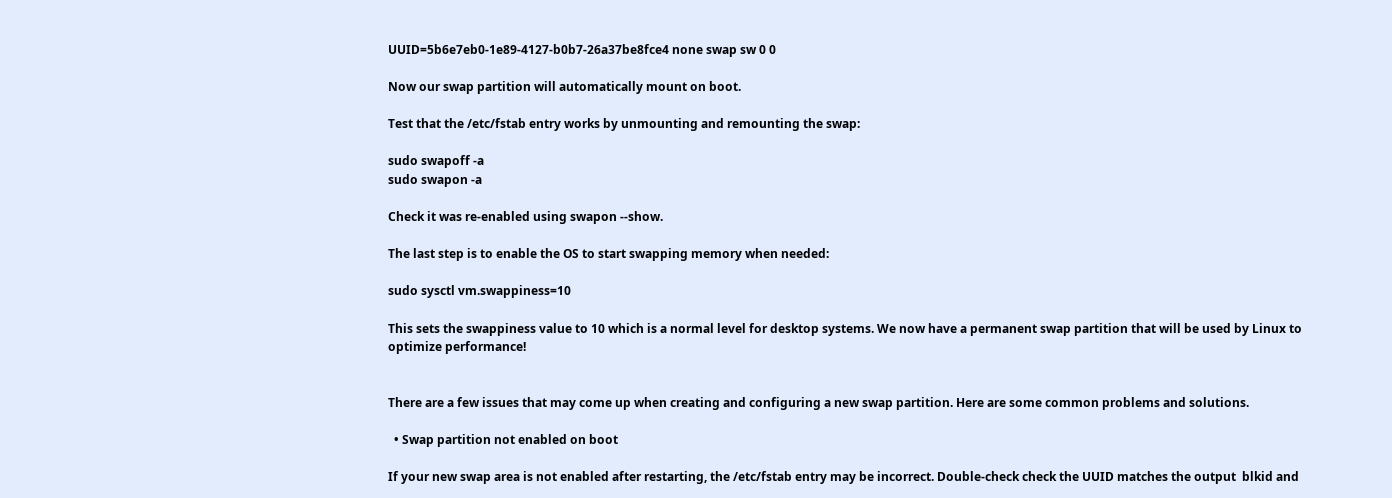UUID=5b6e7eb0-1e89-4127-b0b7-26a37be8fce4 none swap sw 0 0

Now our swap partition will automatically mount on boot.

Test that the /etc/fstab entry works by unmounting and remounting the swap:

sudo swapoff -a
sudo swapon -a

Check it was re-enabled using swapon --show.

The last step is to enable the OS to start swapping memory when needed:

sudo sysctl vm.swappiness=10

This sets the swappiness value to 10 which is a normal level for desktop systems. We now have a permanent swap partition that will be used by Linux to optimize performance!


There are a few issues that may come up when creating and configuring a new swap partition. Here are some common problems and solutions.

  • Swap partition not enabled on boot

If your new swap area is not enabled after restarting, the /etc/fstab entry may be incorrect. Double-check check the UUID matches the output  blkid and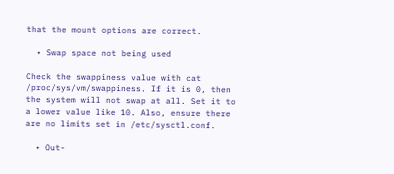that the mount options are correct.

  • Swap space not being used

Check the swappiness value with cat /proc/sys/vm/swappiness. If it is 0, then the system will not swap at all. Set it to a lower value like 10. Also, ensure there are no limits set in /etc/sysctl.conf.

  • Out-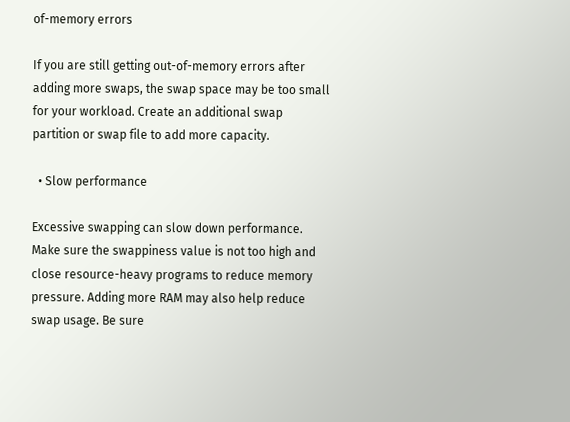of-memory errors

If you are still getting out-of-memory errors after adding more swaps, the swap space may be too small for your workload. Create an additional swap partition or swap file to add more capacity.

  • Slow performance

Excessive swapping can slow down performance. Make sure the swappiness value is not too high and close resource-heavy programs to reduce memory pressure. Adding more RAM may also help reduce swap usage. Be sure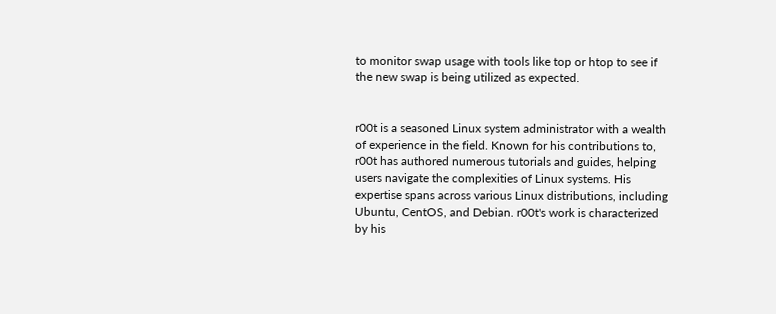to monitor swap usage with tools like top or htop to see if the new swap is being utilized as expected.


r00t is a seasoned Linux system administrator with a wealth of experience in the field. Known for his contributions to, r00t has authored numerous tutorials and guides, helping users navigate the complexities of Linux systems. His expertise spans across various Linux distributions, including Ubuntu, CentOS, and Debian. r00t's work is characterized by his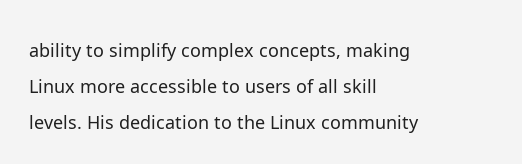ability to simplify complex concepts, making Linux more accessible to users of all skill levels. His dedication to the Linux community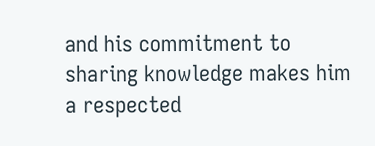and his commitment to sharing knowledge makes him a respected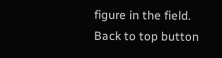figure in the field.
Back to top button